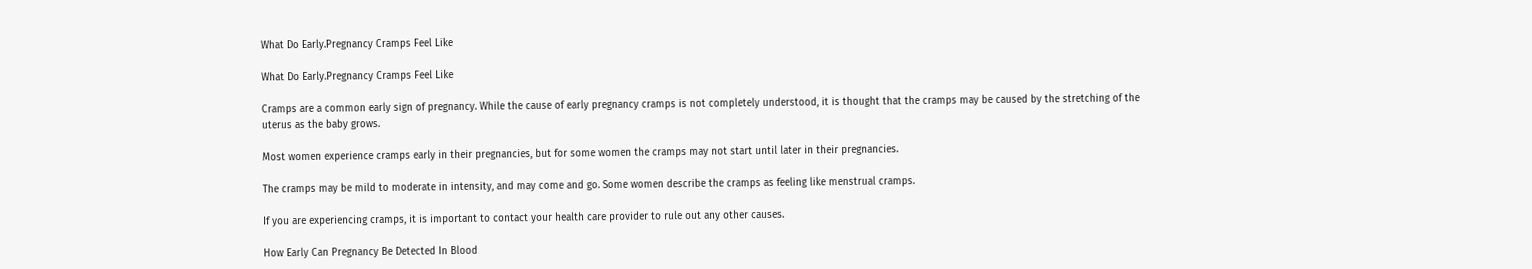What Do Early.Pregnancy Cramps Feel Like

What Do Early.Pregnancy Cramps Feel Like

Cramps are a common early sign of pregnancy. While the cause of early pregnancy cramps is not completely understood, it is thought that the cramps may be caused by the stretching of the uterus as the baby grows.

Most women experience cramps early in their pregnancies, but for some women the cramps may not start until later in their pregnancies.

The cramps may be mild to moderate in intensity, and may come and go. Some women describe the cramps as feeling like menstrual cramps.

If you are experiencing cramps, it is important to contact your health care provider to rule out any other causes.

How Early Can Pregnancy Be Detected In Blood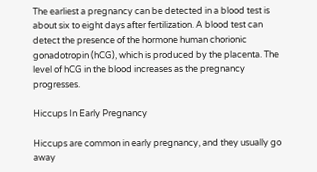The earliest a pregnancy can be detected in a blood test is about six to eight days after fertilization. A blood test can detect the presence of the hormone human chorionic gonadotropin (hCG), which is produced by the placenta. The level of hCG in the blood increases as the pregnancy progresses.

Hiccups In Early Pregnancy

Hiccups are common in early pregnancy, and they usually go away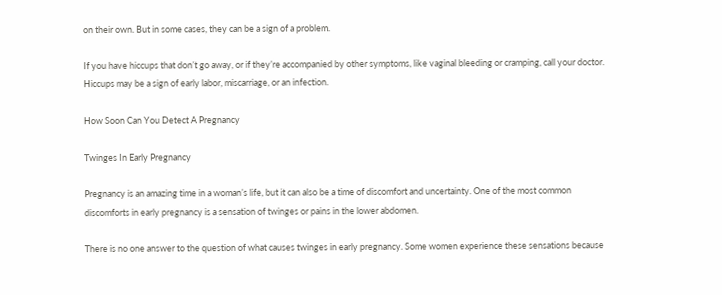on their own. But in some cases, they can be a sign of a problem.

If you have hiccups that don’t go away, or if they’re accompanied by other symptoms, like vaginal bleeding or cramping, call your doctor. Hiccups may be a sign of early labor, miscarriage, or an infection.

How Soon Can You Detect A Pregnancy

Twinges In Early Pregnancy

Pregnancy is an amazing time in a woman’s life, but it can also be a time of discomfort and uncertainty. One of the most common discomforts in early pregnancy is a sensation of twinges or pains in the lower abdomen.

There is no one answer to the question of what causes twinges in early pregnancy. Some women experience these sensations because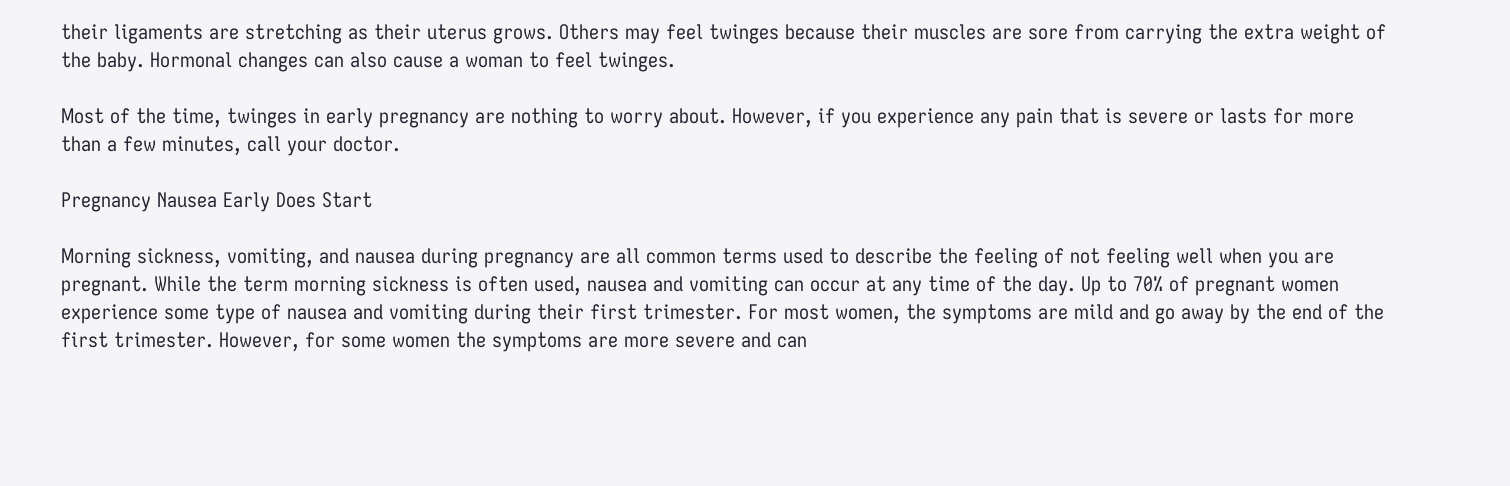their ligaments are stretching as their uterus grows. Others may feel twinges because their muscles are sore from carrying the extra weight of the baby. Hormonal changes can also cause a woman to feel twinges.

Most of the time, twinges in early pregnancy are nothing to worry about. However, if you experience any pain that is severe or lasts for more than a few minutes, call your doctor.

Pregnancy Nausea Early Does Start

Morning sickness, vomiting, and nausea during pregnancy are all common terms used to describe the feeling of not feeling well when you are pregnant. While the term morning sickness is often used, nausea and vomiting can occur at any time of the day. Up to 70% of pregnant women experience some type of nausea and vomiting during their first trimester. For most women, the symptoms are mild and go away by the end of the first trimester. However, for some women the symptoms are more severe and can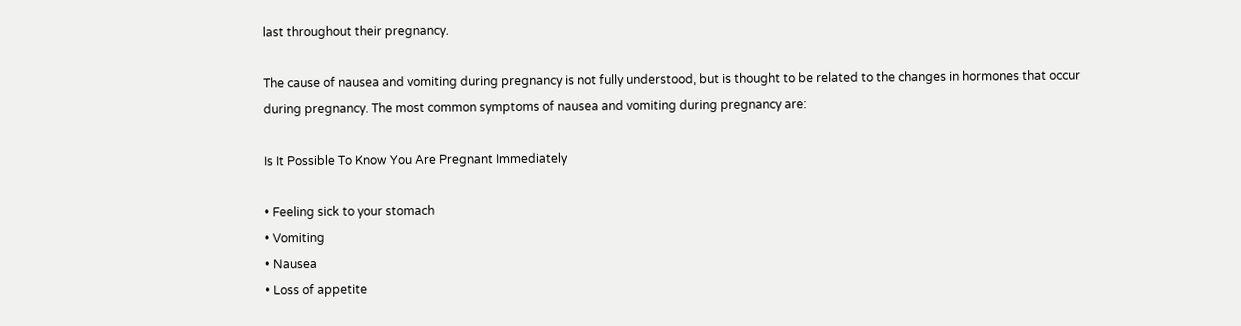last throughout their pregnancy.

The cause of nausea and vomiting during pregnancy is not fully understood, but is thought to be related to the changes in hormones that occur during pregnancy. The most common symptoms of nausea and vomiting during pregnancy are:

Is It Possible To Know You Are Pregnant Immediately

• Feeling sick to your stomach
• Vomiting
• Nausea
• Loss of appetite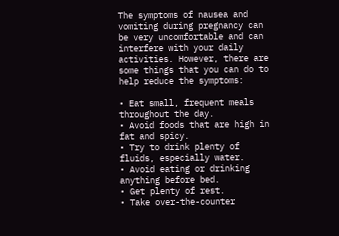The symptoms of nausea and vomiting during pregnancy can be very uncomfortable and can interfere with your daily activities. However, there are some things that you can do to help reduce the symptoms:

• Eat small, frequent meals throughout the day.
• Avoid foods that are high in fat and spicy.
• Try to drink plenty of fluids, especially water.
• Avoid eating or drinking anything before bed.
• Get plenty of rest.
• Take over-the-counter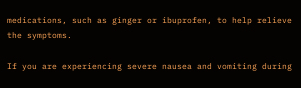medications, such as ginger or ibuprofen, to help relieve the symptoms.

If you are experiencing severe nausea and vomiting during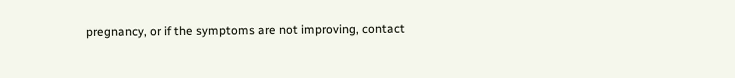pregnancy, or if the symptoms are not improving, contact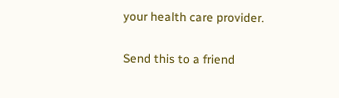your health care provider.

Send this to a friend